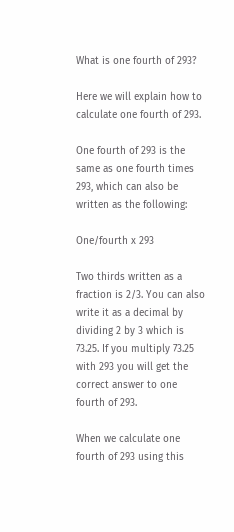What is one fourth of 293?

Here we will explain how to calculate one fourth of 293.

One fourth of 293 is the same as one fourth times 293, which can also be written as the following:

One/fourth x 293

Two thirds written as a fraction is 2/3. You can also write it as a decimal by dividing 2 by 3 which is 73.25. If you multiply 73.25 with 293 you will get the correct answer to one fourth of 293.

When we calculate one fourth of 293 using this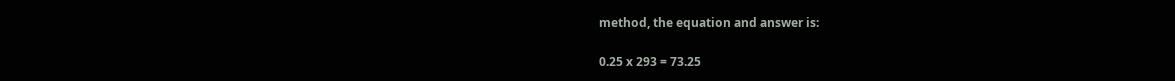method, the equation and answer is:

0.25 x 293 = 73.25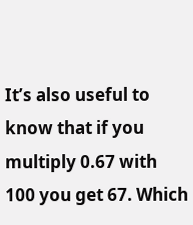It’s also useful to know that if you multiply 0.67 with 100 you get 67. Which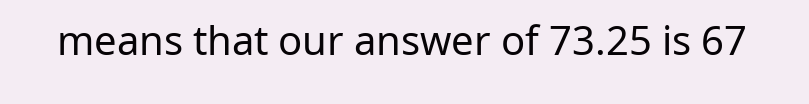means that our answer of 73.25 is 67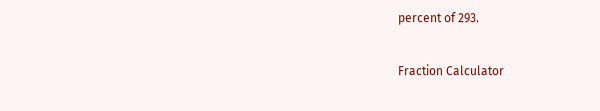percent of 293.

Fraction Calculator